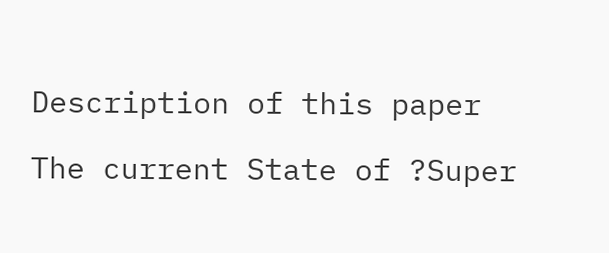Description of this paper

The current State of ?Super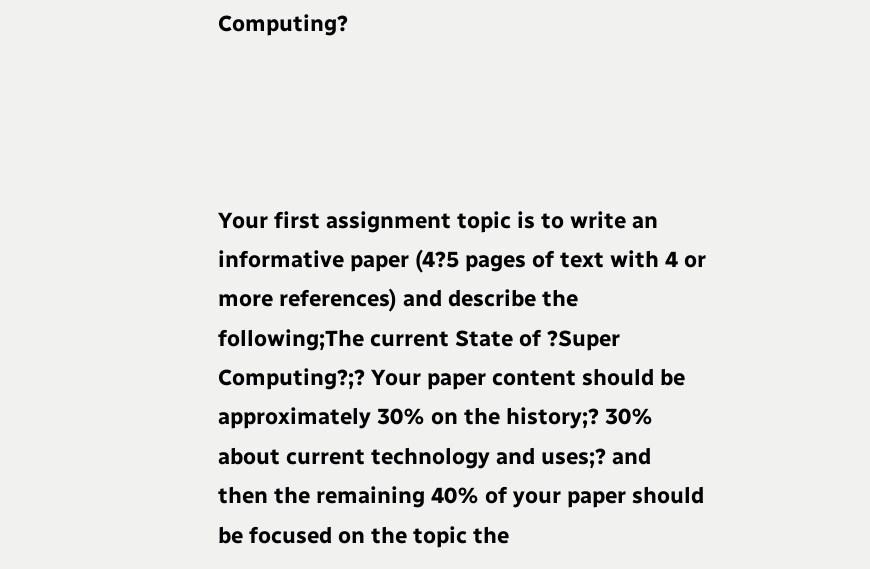Computing?




Your first assignment topic is to write an informative paper (4?5 pages of text with 4 or more references) and describe the following;The current State of ?Super Computing?;? Your paper content should be approximately 30% on the history;? 30% about current technology and uses;? and then the remaining 40% of your paper should be focused on the topic the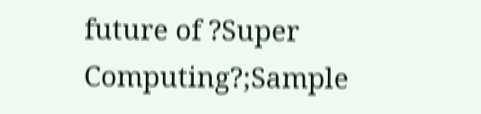future of ?Super Computing?;Sample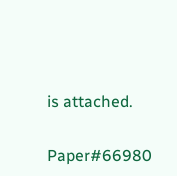is attached.


Paper#66980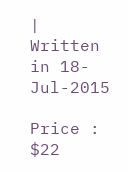| Written in 18-Jul-2015

Price : $22